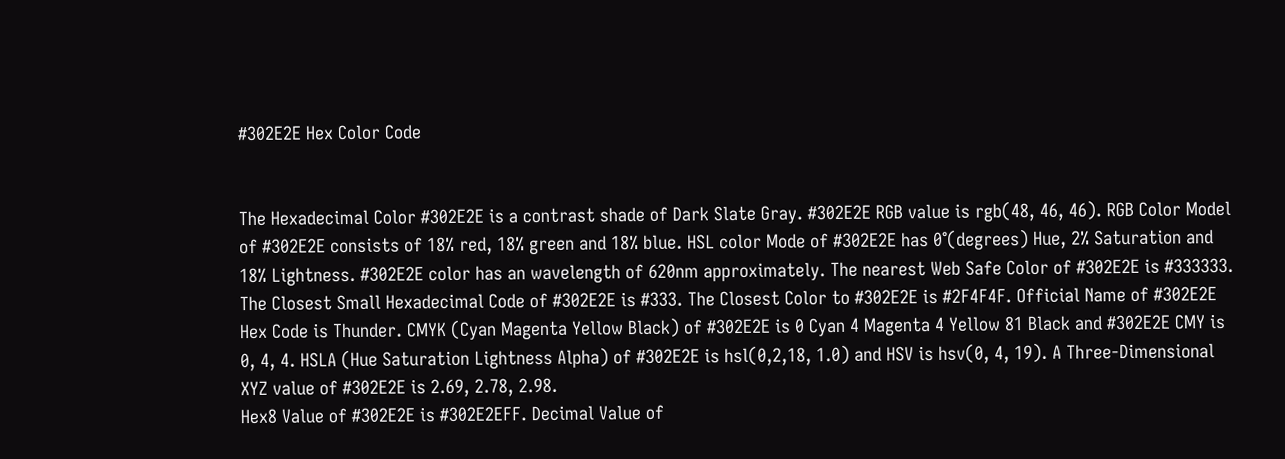#302E2E Hex Color Code


The Hexadecimal Color #302E2E is a contrast shade of Dark Slate Gray. #302E2E RGB value is rgb(48, 46, 46). RGB Color Model of #302E2E consists of 18% red, 18% green and 18% blue. HSL color Mode of #302E2E has 0°(degrees) Hue, 2% Saturation and 18% Lightness. #302E2E color has an wavelength of 620nm approximately. The nearest Web Safe Color of #302E2E is #333333. The Closest Small Hexadecimal Code of #302E2E is #333. The Closest Color to #302E2E is #2F4F4F. Official Name of #302E2E Hex Code is Thunder. CMYK (Cyan Magenta Yellow Black) of #302E2E is 0 Cyan 4 Magenta 4 Yellow 81 Black and #302E2E CMY is 0, 4, 4. HSLA (Hue Saturation Lightness Alpha) of #302E2E is hsl(0,2,18, 1.0) and HSV is hsv(0, 4, 19). A Three-Dimensional XYZ value of #302E2E is 2.69, 2.78, 2.98.
Hex8 Value of #302E2E is #302E2EFF. Decimal Value of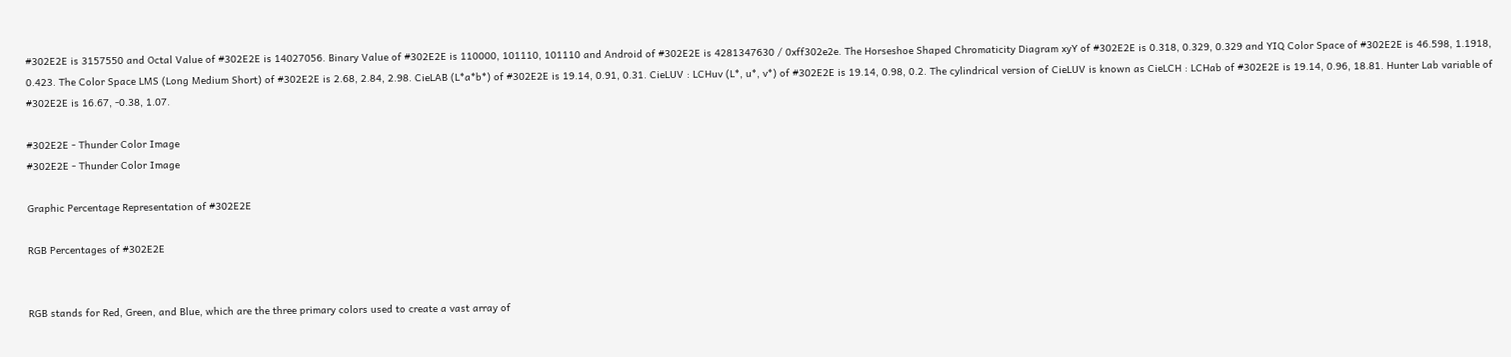#302E2E is 3157550 and Octal Value of #302E2E is 14027056. Binary Value of #302E2E is 110000, 101110, 101110 and Android of #302E2E is 4281347630 / 0xff302e2e. The Horseshoe Shaped Chromaticity Diagram xyY of #302E2E is 0.318, 0.329, 0.329 and YIQ Color Space of #302E2E is 46.598, 1.1918, 0.423. The Color Space LMS (Long Medium Short) of #302E2E is 2.68, 2.84, 2.98. CieLAB (L*a*b*) of #302E2E is 19.14, 0.91, 0.31. CieLUV : LCHuv (L*, u*, v*) of #302E2E is 19.14, 0.98, 0.2. The cylindrical version of CieLUV is known as CieLCH : LCHab of #302E2E is 19.14, 0.96, 18.81. Hunter Lab variable of #302E2E is 16.67, -0.38, 1.07.

#302E2E - Thunder Color Image
#302E2E - Thunder Color Image

Graphic Percentage Representation of #302E2E

RGB Percentages of #302E2E


RGB stands for Red, Green, and Blue, which are the three primary colors used to create a vast array of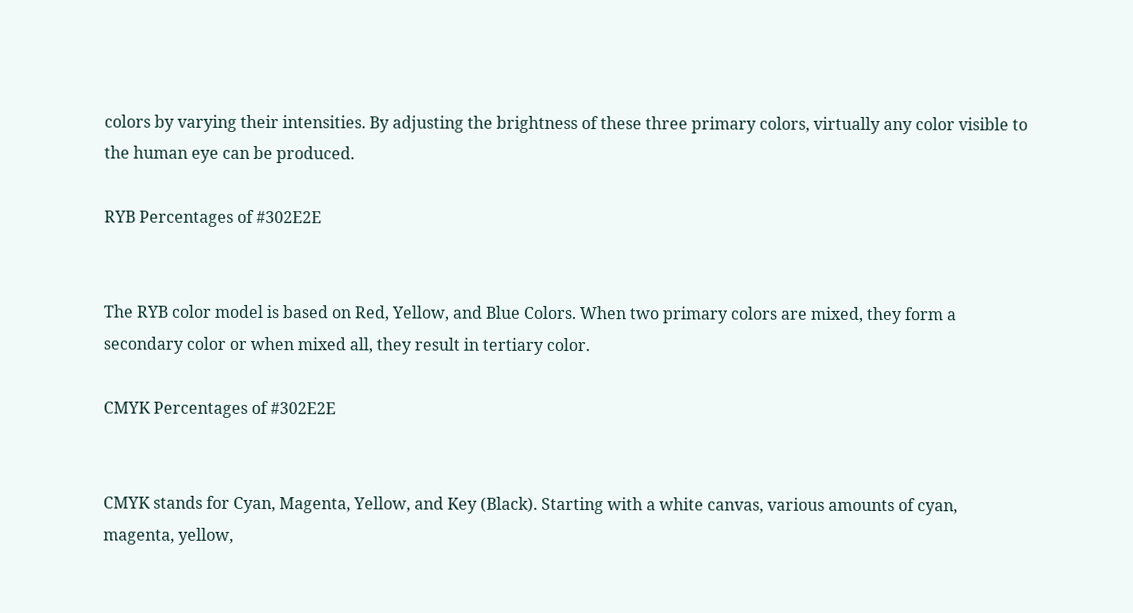colors by varying their intensities. By adjusting the brightness of these three primary colors, virtually any color visible to the human eye can be produced.

RYB Percentages of #302E2E


The RYB color model is based on Red, Yellow, and Blue Colors. When two primary colors are mixed, they form a secondary color or when mixed all, they result in tertiary color.

CMYK Percentages of #302E2E


CMYK stands for Cyan, Magenta, Yellow, and Key (Black). Starting with a white canvas, various amounts of cyan, magenta, yellow,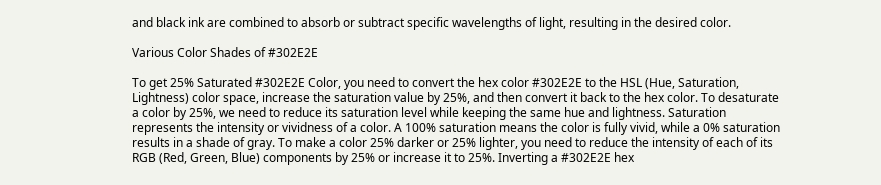and black ink are combined to absorb or subtract specific wavelengths of light, resulting in the desired color.

Various Color Shades of #302E2E

To get 25% Saturated #302E2E Color, you need to convert the hex color #302E2E to the HSL (Hue, Saturation, Lightness) color space, increase the saturation value by 25%, and then convert it back to the hex color. To desaturate a color by 25%, we need to reduce its saturation level while keeping the same hue and lightness. Saturation represents the intensity or vividness of a color. A 100% saturation means the color is fully vivid, while a 0% saturation results in a shade of gray. To make a color 25% darker or 25% lighter, you need to reduce the intensity of each of its RGB (Red, Green, Blue) components by 25% or increase it to 25%. Inverting a #302E2E hex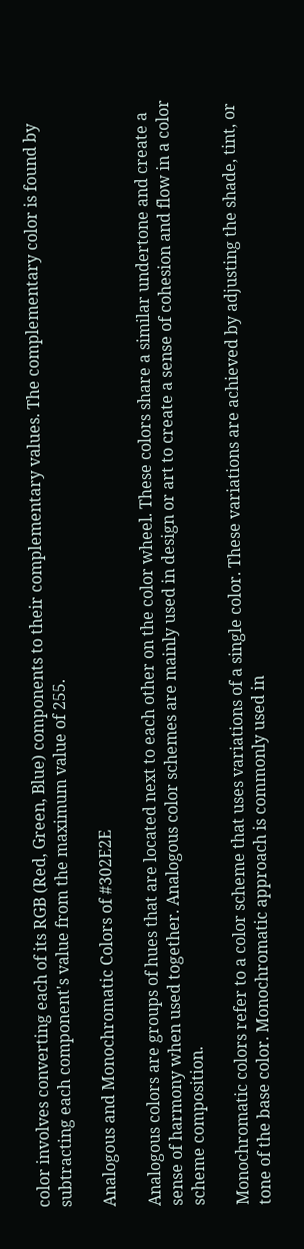color involves converting each of its RGB (Red, Green, Blue) components to their complementary values. The complementary color is found by subtracting each component's value from the maximum value of 255.

Analogous and Monochromatic Colors of #302E2E

Analogous colors are groups of hues that are located next to each other on the color wheel. These colors share a similar undertone and create a sense of harmony when used together. Analogous color schemes are mainly used in design or art to create a sense of cohesion and flow in a color scheme composition.

Monochromatic colors refer to a color scheme that uses variations of a single color. These variations are achieved by adjusting the shade, tint, or tone of the base color. Monochromatic approach is commonly used in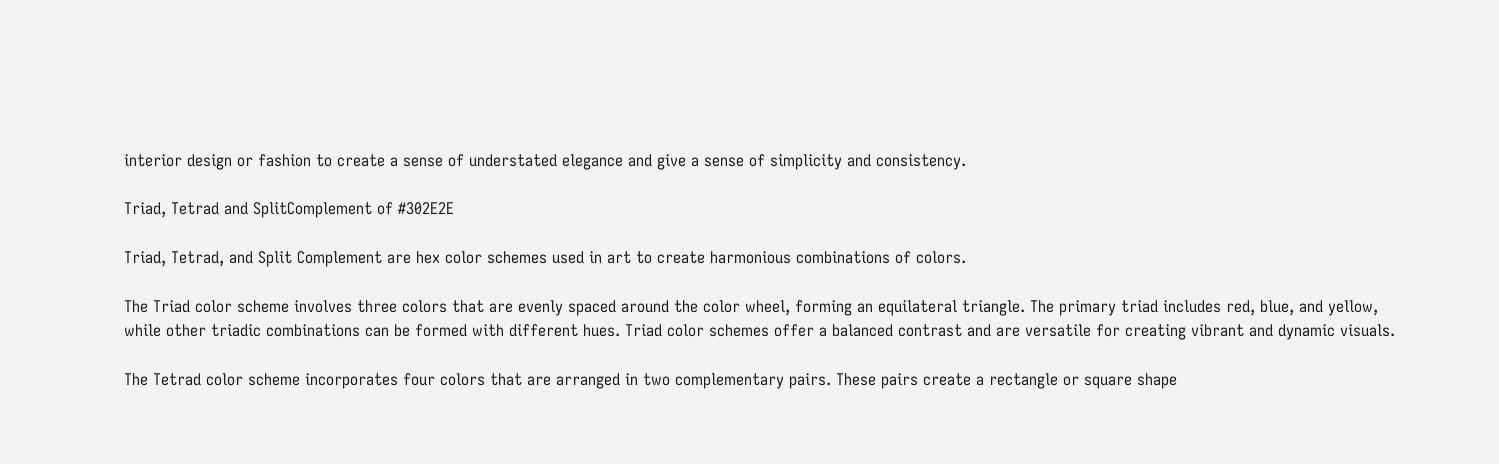interior design or fashion to create a sense of understated elegance and give a sense of simplicity and consistency.

Triad, Tetrad and SplitComplement of #302E2E

Triad, Tetrad, and Split Complement are hex color schemes used in art to create harmonious combinations of colors.

The Triad color scheme involves three colors that are evenly spaced around the color wheel, forming an equilateral triangle. The primary triad includes red, blue, and yellow, while other triadic combinations can be formed with different hues. Triad color schemes offer a balanced contrast and are versatile for creating vibrant and dynamic visuals.

The Tetrad color scheme incorporates four colors that are arranged in two complementary pairs. These pairs create a rectangle or square shape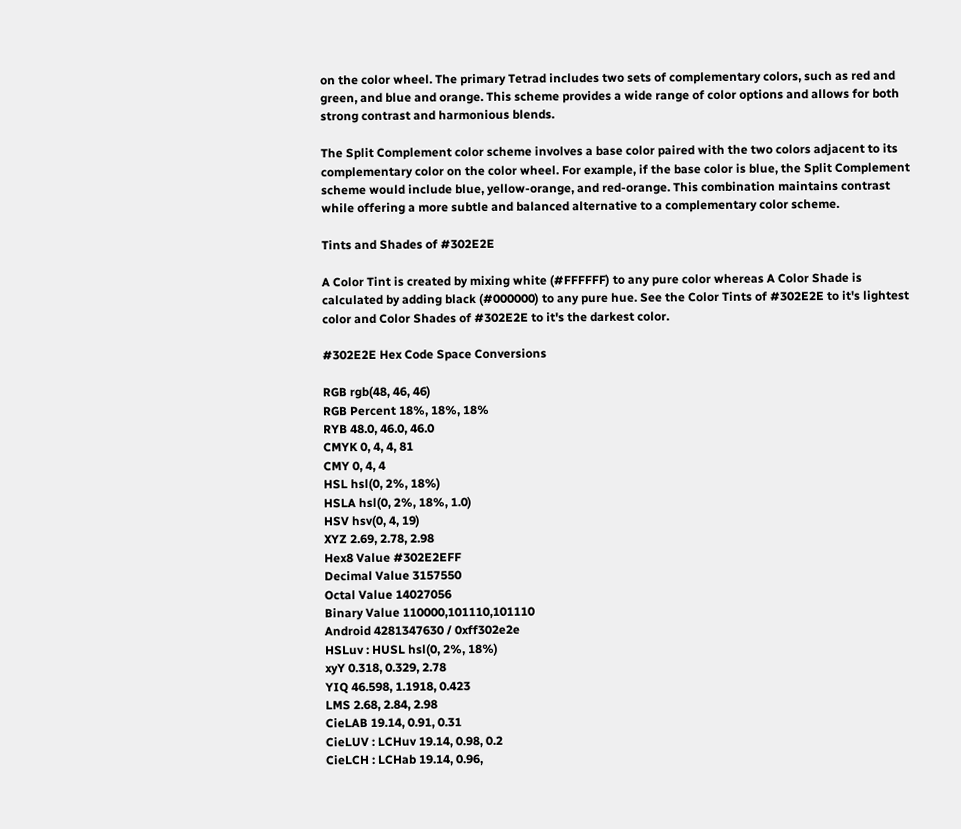on the color wheel. The primary Tetrad includes two sets of complementary colors, such as red and green, and blue and orange. This scheme provides a wide range of color options and allows for both strong contrast and harmonious blends.

The Split Complement color scheme involves a base color paired with the two colors adjacent to its complementary color on the color wheel. For example, if the base color is blue, the Split Complement scheme would include blue, yellow-orange, and red-orange. This combination maintains contrast while offering a more subtle and balanced alternative to a complementary color scheme.

Tints and Shades of #302E2E

A Color Tint is created by mixing white (#FFFFFF) to any pure color whereas A Color Shade is calculated by adding black (#000000) to any pure hue. See the Color Tints of #302E2E to it's lightest color and Color Shades of #302E2E to it's the darkest color.

#302E2E Hex Code Space Conversions

RGB rgb(48, 46, 46)
RGB Percent 18%, 18%, 18%
RYB 48.0, 46.0, 46.0
CMYK 0, 4, 4, 81
CMY 0, 4, 4
HSL hsl(0, 2%, 18%)
HSLA hsl(0, 2%, 18%, 1.0)
HSV hsv(0, 4, 19)
XYZ 2.69, 2.78, 2.98
Hex8 Value #302E2EFF
Decimal Value 3157550
Octal Value 14027056
Binary Value 110000,101110,101110
Android 4281347630 / 0xff302e2e
HSLuv : HUSL hsl(0, 2%, 18%)
xyY 0.318, 0.329, 2.78
YIQ 46.598, 1.1918, 0.423
LMS 2.68, 2.84, 2.98
CieLAB 19.14, 0.91, 0.31
CieLUV : LCHuv 19.14, 0.98, 0.2
CieLCH : LCHab 19.14, 0.96,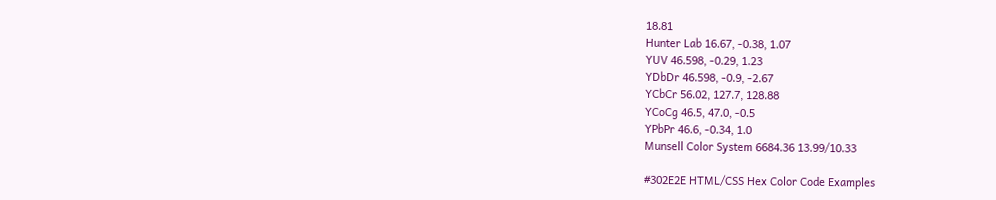18.81
Hunter Lab 16.67, -0.38, 1.07
YUV 46.598, -0.29, 1.23
YDbDr 46.598, -0.9, -2.67
YCbCr 56.02, 127.7, 128.88
YCoCg 46.5, 47.0, -0.5
YPbPr 46.6, -0.34, 1.0
Munsell Color System 6684.36 13.99/10.33

#302E2E HTML/CSS Hex Color Code Examples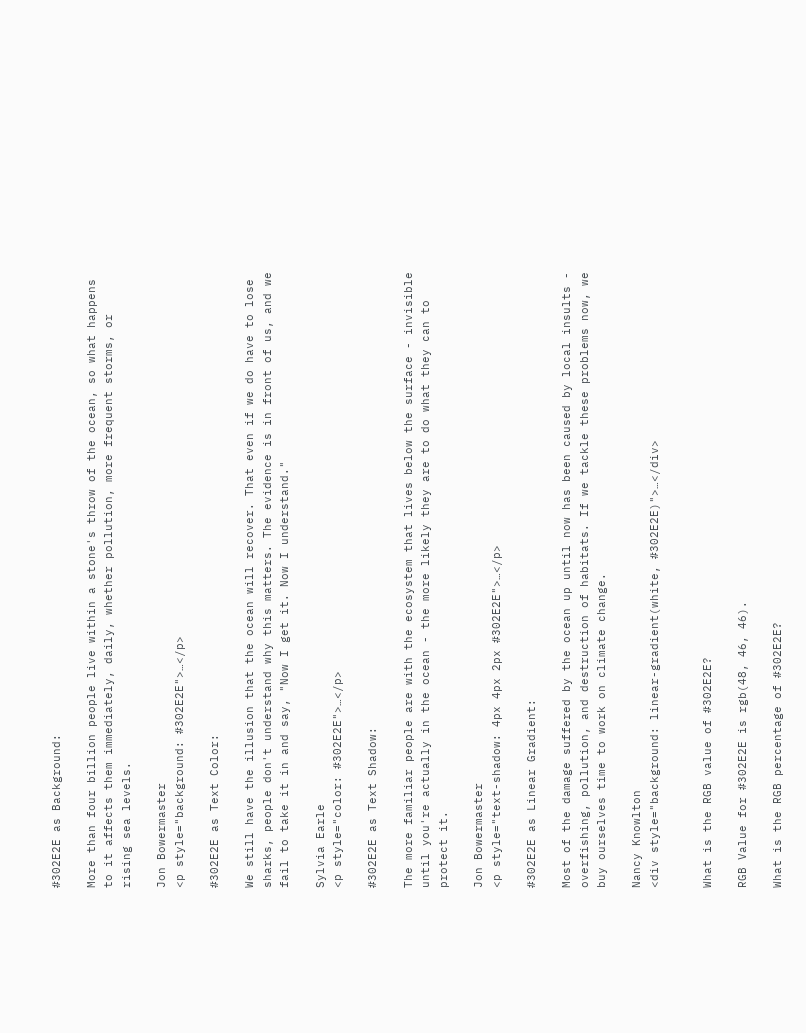#302E2E as Background:

More than four billion people live within a stone's throw of the ocean, so what happens to it affects them immediately, daily, whether pollution, more frequent storms, or rising sea levels.

Jon Bowermaster
<p style="background: #302E2E">…</p>

#302E2E as Text Color:

We still have the illusion that the ocean will recover. That even if we do have to lose sharks, people don't understand why this matters. The evidence is in front of us, and we fail to take it in and say, "Now I get it. Now I understand."

Sylvia Earle
<p style="color: #302E2E">…</p>

#302E2E as Text Shadow:

The more familiar people are with the ecosystem that lives below the surface - invisible until you're actually in the ocean - the more likely they are to do what they can to protect it.

Jon Bowermaster
<p style="text-shadow: 4px 4px 2px #302E2E">…</p>

#302E2E as Linear Gradient:

Most of the damage suffered by the ocean up until now has been caused by local insults - overfishing, pollution, and destruction of habitats. If we tackle these problems now, we buy ourselves time to work on climate change.

Nancy Knowlton
<div style="background: linear-gradient(white, #302E2E)">…</div>


What is the RGB value of #302E2E?

RGB Value for #302E2E is rgb(48, 46, 46).

What is the RGB percentage of #302E2E?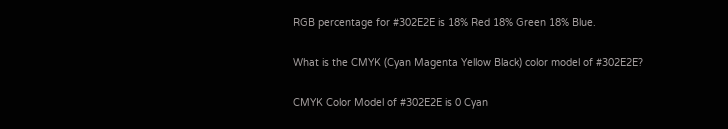RGB percentage for #302E2E is 18% Red 18% Green 18% Blue.

What is the CMYK (Cyan Magenta Yellow Black) color model of #302E2E?

CMYK Color Model of #302E2E is 0 Cyan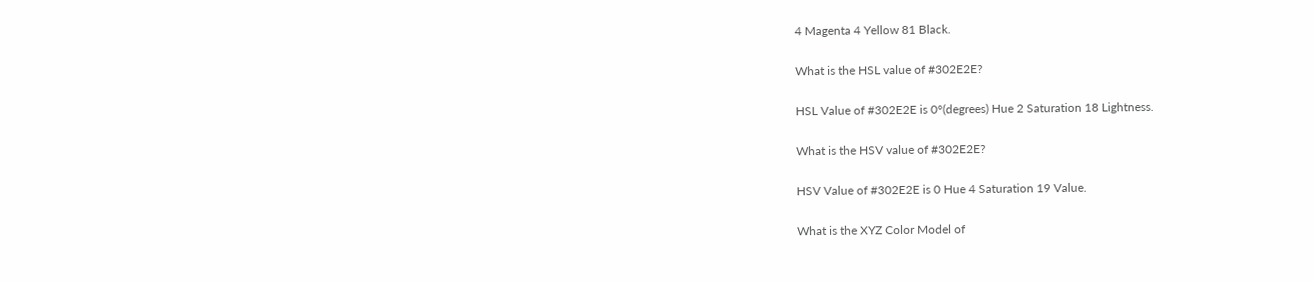4 Magenta 4 Yellow 81 Black.

What is the HSL value of #302E2E?

HSL Value of #302E2E is 0°(degrees) Hue 2 Saturation 18 Lightness.

What is the HSV value of #302E2E?

HSV Value of #302E2E is 0 Hue 4 Saturation 19 Value.

What is the XYZ Color Model of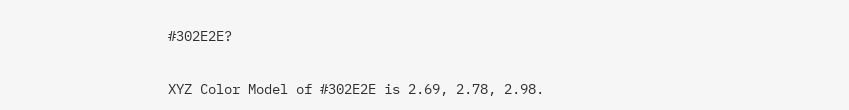#302E2E?

XYZ Color Model of #302E2E is 2.69, 2.78, 2.98.